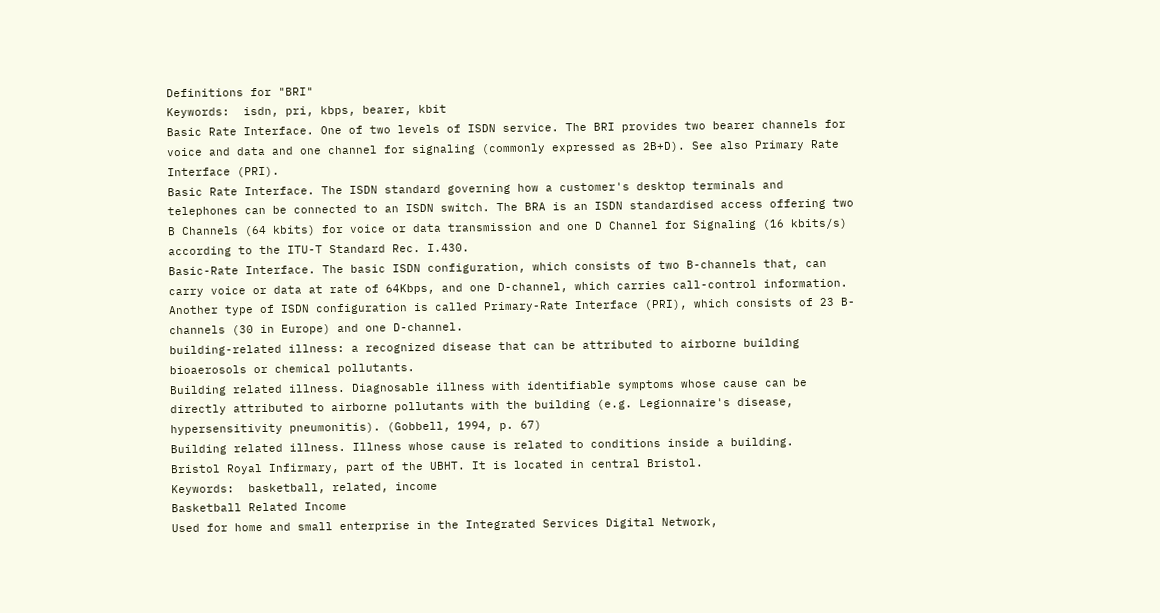Definitions for "BRI"
Keywords:  isdn, pri, kbps, bearer, kbit
Basic Rate Interface. One of two levels of ISDN service. The BRI provides two bearer channels for voice and data and one channel for signaling (commonly expressed as 2B+D). See also Primary Rate Interface (PRI).
Basic Rate Interface. The ISDN standard governing how a customer's desktop terminals and telephones can be connected to an ISDN switch. The BRA is an ISDN standardised access offering two B Channels (64 kbits) for voice or data transmission and one D Channel for Signaling (16 kbits/s) according to the ITU-T Standard Rec. I.430.
Basic-Rate Interface. The basic ISDN configuration, which consists of two B-channels that, can carry voice or data at rate of 64Kbps, and one D-channel, which carries call-control information. Another type of ISDN configuration is called Primary-Rate Interface (PRI), which consists of 23 B-channels (30 in Europe) and one D-channel.
building-related illness: a recognized disease that can be attributed to airborne building bioaerosols or chemical pollutants.
Building related illness. Diagnosable illness with identifiable symptoms whose cause can be directly attributed to airborne pollutants with the building (e.g. Legionnaire's disease, hypersensitivity pneumonitis). (Gobbell, 1994, p. 67)
Building related illness. Illness whose cause is related to conditions inside a building.
Bristol Royal Infirmary, part of the UBHT. It is located in central Bristol.
Keywords:  basketball, related, income
Basketball Related Income
Used for home and small enterprise in the Integrated Services Digital Network,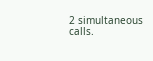2 simultaneous calls.